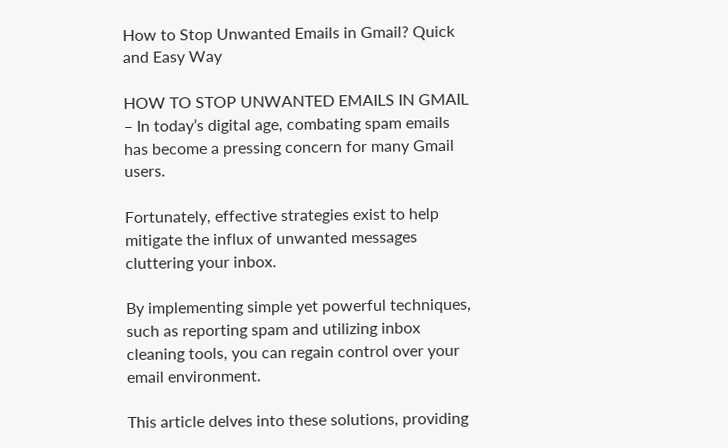How to Stop Unwanted Emails in Gmail? Quick and Easy Way

HOW TO STOP UNWANTED EMAILS IN GMAIL – In today’s digital age, combating spam emails has become a pressing concern for many Gmail users.

Fortunately, effective strategies exist to help mitigate the influx of unwanted messages cluttering your inbox.

By implementing simple yet powerful techniques, such as reporting spam and utilizing inbox cleaning tools, you can regain control over your email environment.

This article delves into these solutions, providing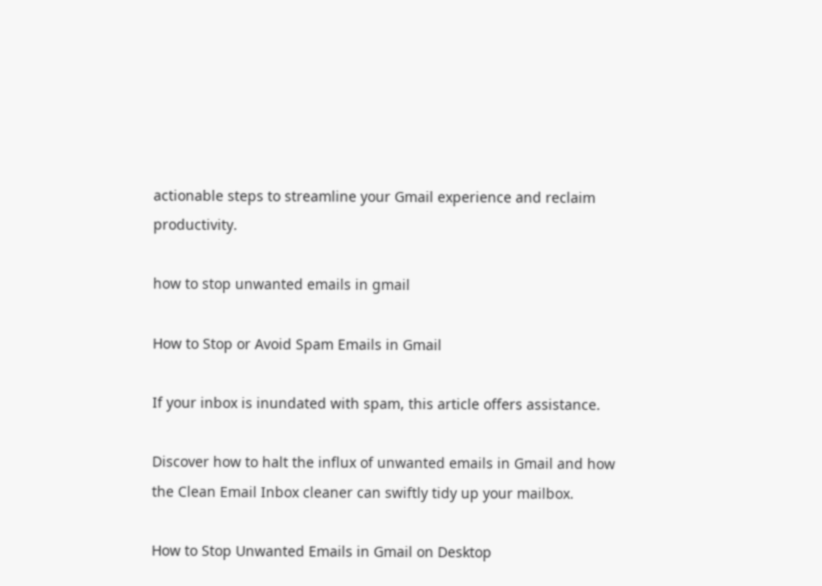actionable steps to streamline your Gmail experience and reclaim productivity.

how to stop unwanted emails in gmail

How to Stop or Avoid Spam Emails in Gmail

If your inbox is inundated with spam, this article offers assistance.

Discover how to halt the influx of unwanted emails in Gmail and how the Clean Email Inbox cleaner can swiftly tidy up your mailbox.

How to Stop Unwanted Emails in Gmail on Desktop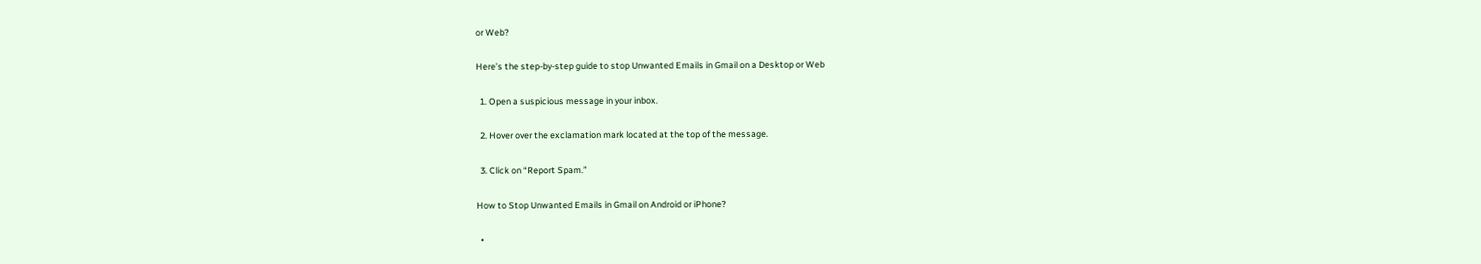or Web?

Here’s the step-by-step guide to stop Unwanted Emails in Gmail on a Desktop or Web

  1. Open a suspicious message in your inbox.

  2. Hover over the exclamation mark located at the top of the message.

  3. Click on “Report Spam.”

How to Stop Unwanted Emails in Gmail on Android or iPhone?

  •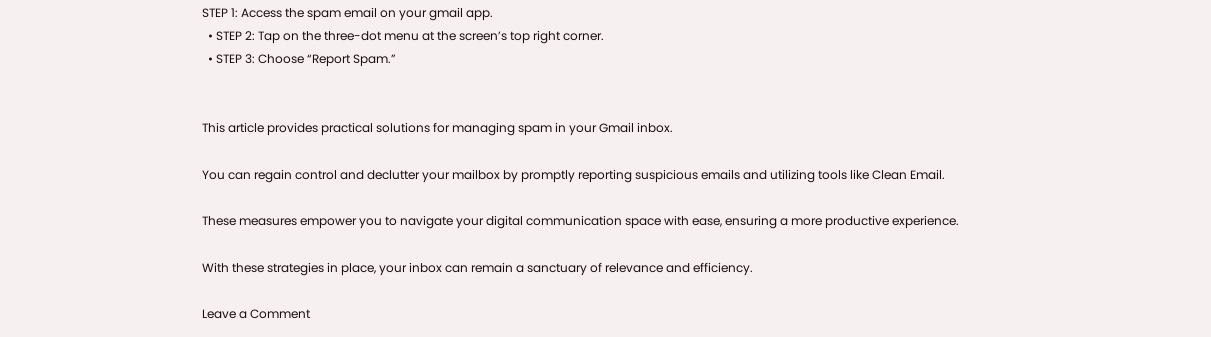STEP 1: Access the spam email on your gmail app.
  • STEP 2: Tap on the three-dot menu at the screen’s top right corner.
  • STEP 3: Choose “Report Spam.”


This article provides practical solutions for managing spam in your Gmail inbox.

You can regain control and declutter your mailbox by promptly reporting suspicious emails and utilizing tools like Clean Email.

These measures empower you to navigate your digital communication space with ease, ensuring a more productive experience.

With these strategies in place, your inbox can remain a sanctuary of relevance and efficiency.

Leave a Comment